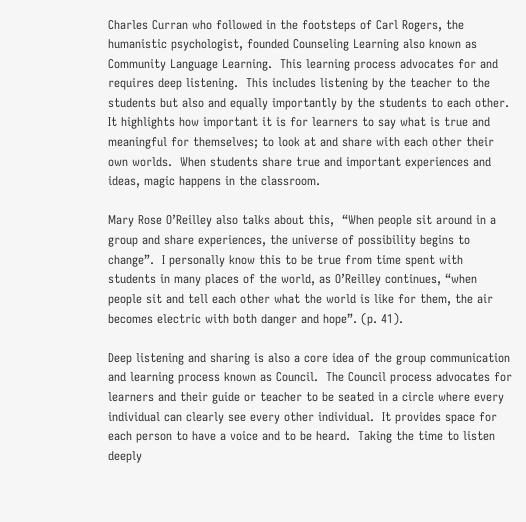Charles Curran who followed in the footsteps of Carl Rogers, the humanistic psychologist, founded Counseling Learning also known as Community Language Learning.  This learning process advocates for and requires deep listening.  This includes listening by the teacher to the students but also and equally importantly by the students to each other.  It highlights how important it is for learners to say what is true and meaningful for themselves; to look at and share with each other their own worlds.  When students share true and important experiences and ideas, magic happens in the classroom.

Mary Rose O’Reilley also talks about this,  “When people sit around in a group and share experiences, the universe of possibility begins to change”.  I personally know this to be true from time spent with students in many places of the world, as O’Reilley continues, “when people sit and tell each other what the world is like for them, the air becomes electric with both danger and hope”. (p. 41).

Deep listening and sharing is also a core idea of the group communication and learning process known as Council.  The Council process advocates for learners and their guide or teacher to be seated in a circle where every individual can clearly see every other individual.  It provides space for each person to have a voice and to be heard.  Taking the time to listen deeply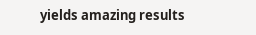yields amazing results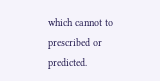which cannot to prescribed or predicted.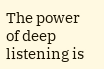The power of deep listening is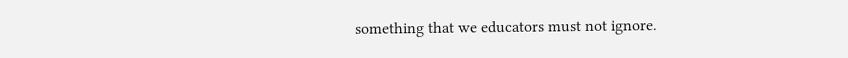something that we educators must not ignore.